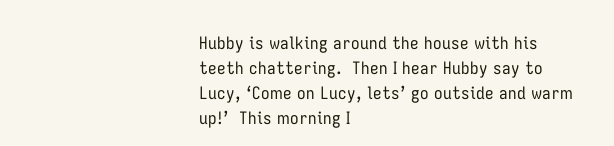Hubby is walking around the house with his teeth chattering.  Then I hear Hubby say to Lucy, ‘Come on Lucy, lets’ go outside and warm up!’  This morning I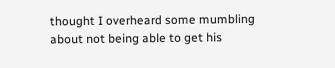thought I overheard some mumbling about not being able to get his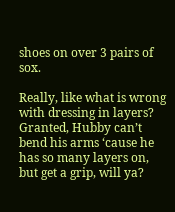shoes on over 3 pairs of sox.

Really, like what is wrong with dressing in layers?  Granted, Hubby can’t bend his arms ‘cause he has so many layers on, but get a grip, will ya?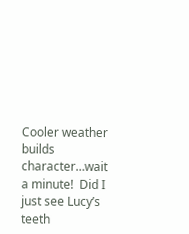Cooler weather builds character…wait a minute!  Did I just see Lucy’s teeth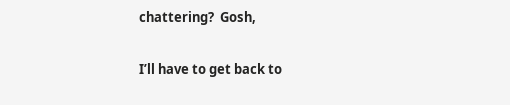chattering?  Gosh,

I’ll have to get back to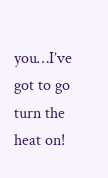you…I’ve got to go turn the heat on!